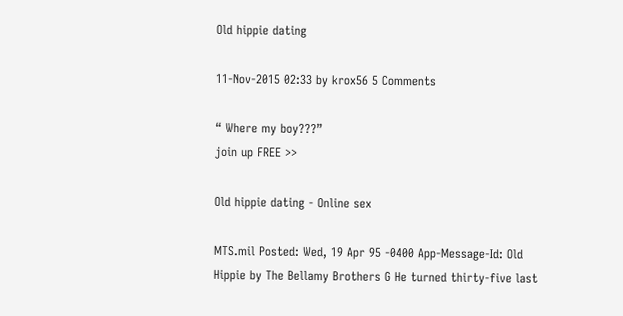Old hippie dating

11-Nov-2015 02:33 by krox56 5 Comments

“ Where my boy???”
join up FREE >>

Old hippie dating - Online sex

MTS.mil Posted: Wed, 19 Apr 95 -0400 App-Message-Id: Old Hippie by The Bellamy Brothers G He turned thirty-five last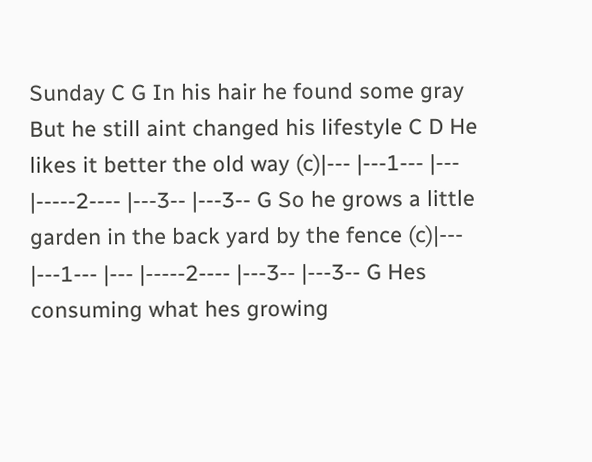Sunday C G In his hair he found some gray But he still aint changed his lifestyle C D He likes it better the old way (c)|--- |---1--- |--- |-----2---- |---3-- |---3-- G So he grows a little garden in the back yard by the fence (c)|--- |---1--- |--- |-----2---- |---3-- |---3-- G Hes consuming what hes growing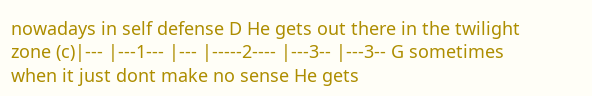nowadays in self defense D He gets out there in the twilight zone (c)|--- |---1--- |--- |-----2---- |---3-- |---3-- G sometimes when it just dont make no sense He gets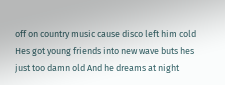off on country music cause disco left him cold Hes got young friends into new wave buts hes just too damn old And he dreams at night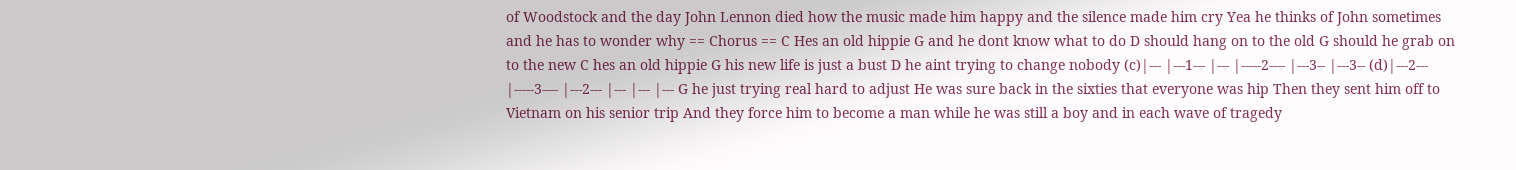of Woodstock and the day John Lennon died how the music made him happy and the silence made him cry Yea he thinks of John sometimes and he has to wonder why == Chorus == C Hes an old hippie G and he dont know what to do D should hang on to the old G should he grab on to the new C hes an old hippie G his new life is just a bust D he aint trying to change nobody (c)|--- |---1--- |--- |-----2---- |---3-- |---3-- (d)|---2--- |-----3---- |---2--- |--- |--- |--- G he just trying real hard to adjust He was sure back in the sixties that everyone was hip Then they sent him off to Vietnam on his senior trip And they force him to become a man while he was still a boy and in each wave of tragedy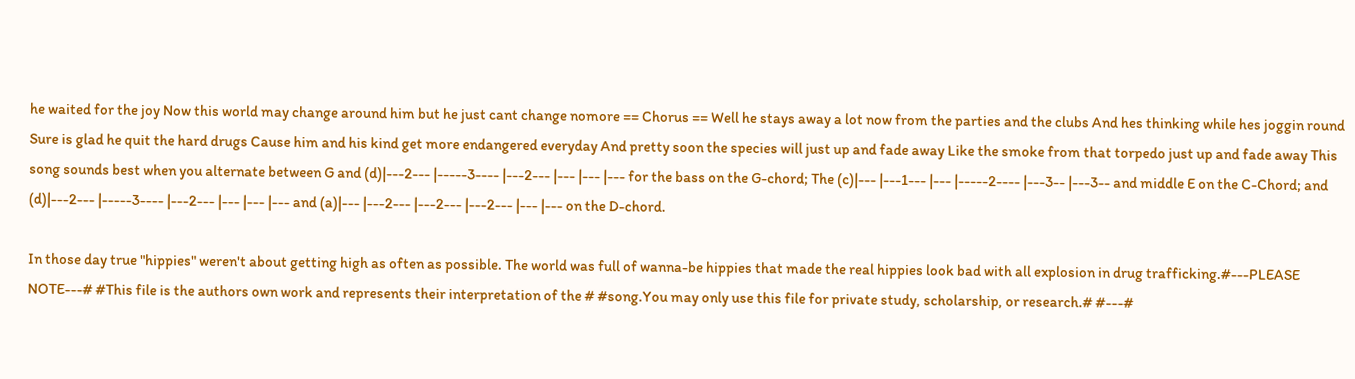he waited for the joy Now this world may change around him but he just cant change nomore == Chorus == Well he stays away a lot now from the parties and the clubs And hes thinking while hes joggin round Sure is glad he quit the hard drugs Cause him and his kind get more endangered everyday And pretty soon the species will just up and fade away Like the smoke from that torpedo just up and fade away This song sounds best when you alternate between G and (d)|---2--- |-----3---- |---2--- |--- |--- |--- for the bass on the G-chord; The (c)|--- |---1--- |--- |-----2---- |---3-- |---3-- and middle E on the C-Chord; and (d)|---2--- |-----3---- |---2--- |--- |--- |--- and (a)|--- |---2--- |---2--- |---2--- |--- |--- on the D-chord.

In those day true "hippies" weren't about getting high as often as possible. The world was full of wanna-be hippies that made the real hippies look bad with all explosion in drug trafficking.#---PLEASE NOTE---# #This file is the authors own work and represents their interpretation of the # #song.You may only use this file for private study, scholarship, or research.# #---#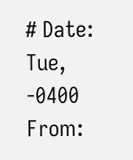# Date: Tue, -0400 From: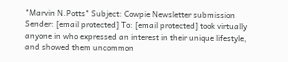"Marvin N.Potts" Subject: Cowpie Newsletter submission Sender: [email protected] To: [email protected] took virtually anyone in who expressed an interest in their unique lifestyle, and showed them uncommon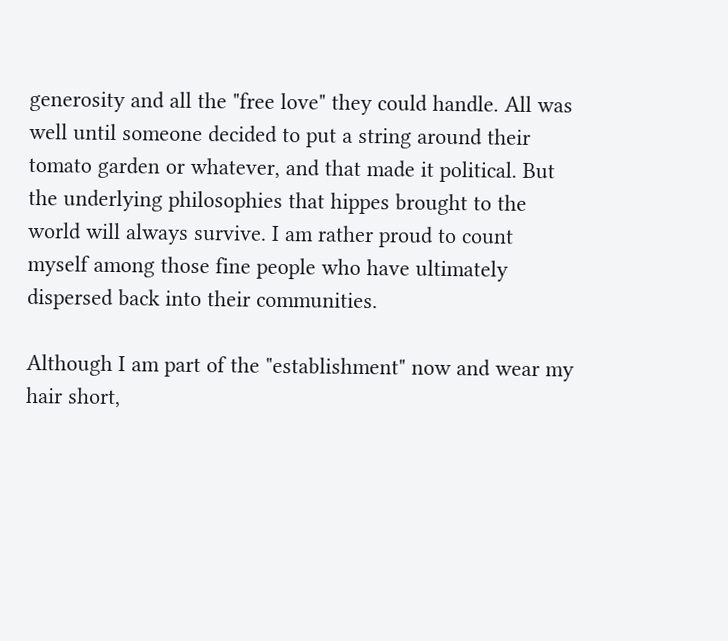generosity and all the "free love" they could handle. All was well until someone decided to put a string around their tomato garden or whatever, and that made it political. But the underlying philosophies that hippes brought to the world will always survive. I am rather proud to count myself among those fine people who have ultimately dispersed back into their communities.

Although I am part of the "establishment" now and wear my hair short,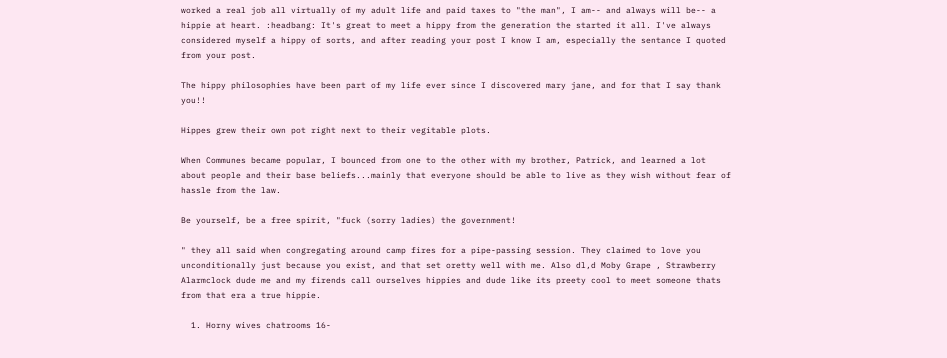worked a real job all virtually of my adult life and paid taxes to "the man", I am-- and always will be-- a hippie at heart. :headbang: It's great to meet a hippy from the generation the started it all. I've always considered myself a hippy of sorts, and after reading your post I know I am, especially the sentance I quoted from your post.

The hippy philosophies have been part of my life ever since I discovered mary jane, and for that I say thank you!!

Hippes grew their own pot right next to their vegitable plots.

When Communes became popular, I bounced from one to the other with my brother, Patrick, and learned a lot about people and their base beliefs...mainly that everyone should be able to live as they wish without fear of hassle from the law.

Be yourself, be a free spirit, "fuck (sorry ladies) the government!

" they all said when congregating around camp fires for a pipe-passing session. They claimed to love you unconditionally just because you exist, and that set oretty well with me. Also dl,d Moby Grape , Strawberry Alarmclock dude me and my firends call ourselves hippies and dude like its preety cool to meet someone thats from that era a true hippie.

  1. Horny wives chatrooms 16-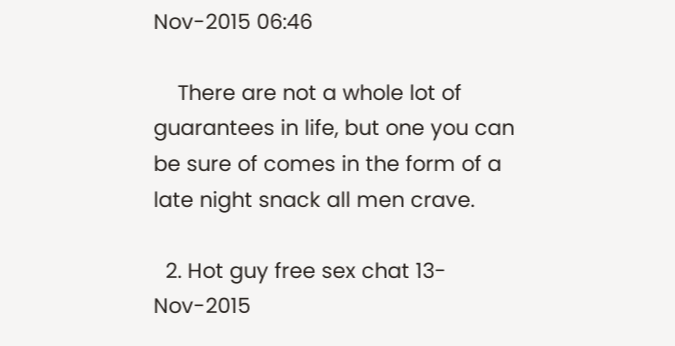Nov-2015 06:46

    There are not a whole lot of guarantees in life, but one you can be sure of comes in the form of a late night snack all men crave.

  2. Hot guy free sex chat 13-Nov-2015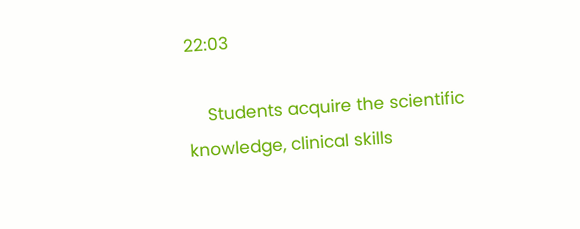22:03

    Students acquire the scientific knowledge, clinical skills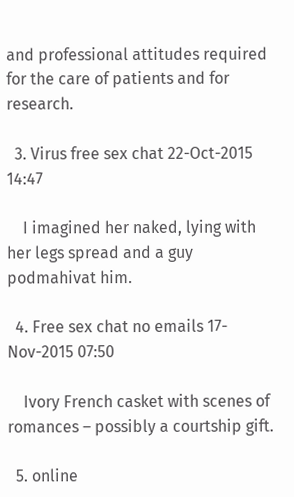and professional attitudes required for the care of patients and for research.

  3. Virus free sex chat 22-Oct-2015 14:47

    I imagined her naked, lying with her legs spread and a guy podmahivat him.

  4. Free sex chat no emails 17-Nov-2015 07:50

    Ivory French casket with scenes of romances – possibly a courtship gift.

  5. online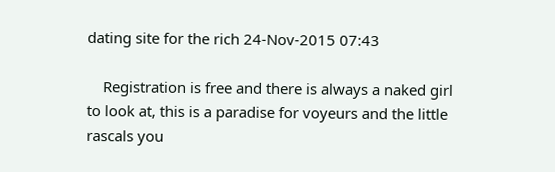dating site for the rich 24-Nov-2015 07:43

    Registration is free and there is always a naked girl to look at, this is a paradise for voyeurs and the little rascals you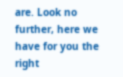are. Look no further, here we have for you the right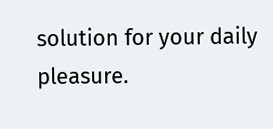solution for your daily pleasure.